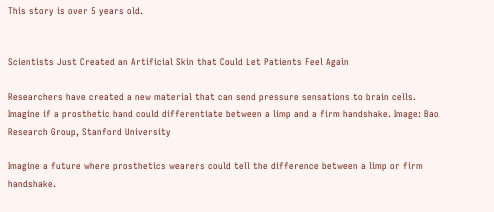This story is over 5 years old.


Scientists Just Created an Artificial Skin that Could Let Patients Feel Again

Researchers have created a new material that can send pressure sensations to brain cells.
Imagine if a prosthetic hand could differentiate between a limp and a firm handshake. Image: Bao Research Group, Stanford University

Imagine a future where prosthetics wearers could tell the difference between a limp or firm handshake.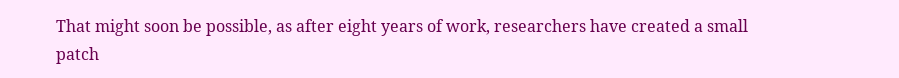That might soon be possible, as after eight years of work, researchers have created a small patch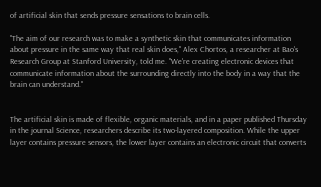of artificial skin that sends pressure sensations to brain cells.

"The aim of our research was to make a synthetic skin that communicates information about pressure in the same way that real skin does," Alex Chortos, a researcher at Bao's Research Group at Stanford University, told me. "We're creating electronic devices that communicate information about the surrounding directly into the body in a way that the brain can understand."


The artificial skin is made of flexible, organic materials, and in a paper published Thursday in the journal Science, researchers describe its two-layered composition. While the upper layer contains pressure sensors, the lower layer contains an electronic circuit that converts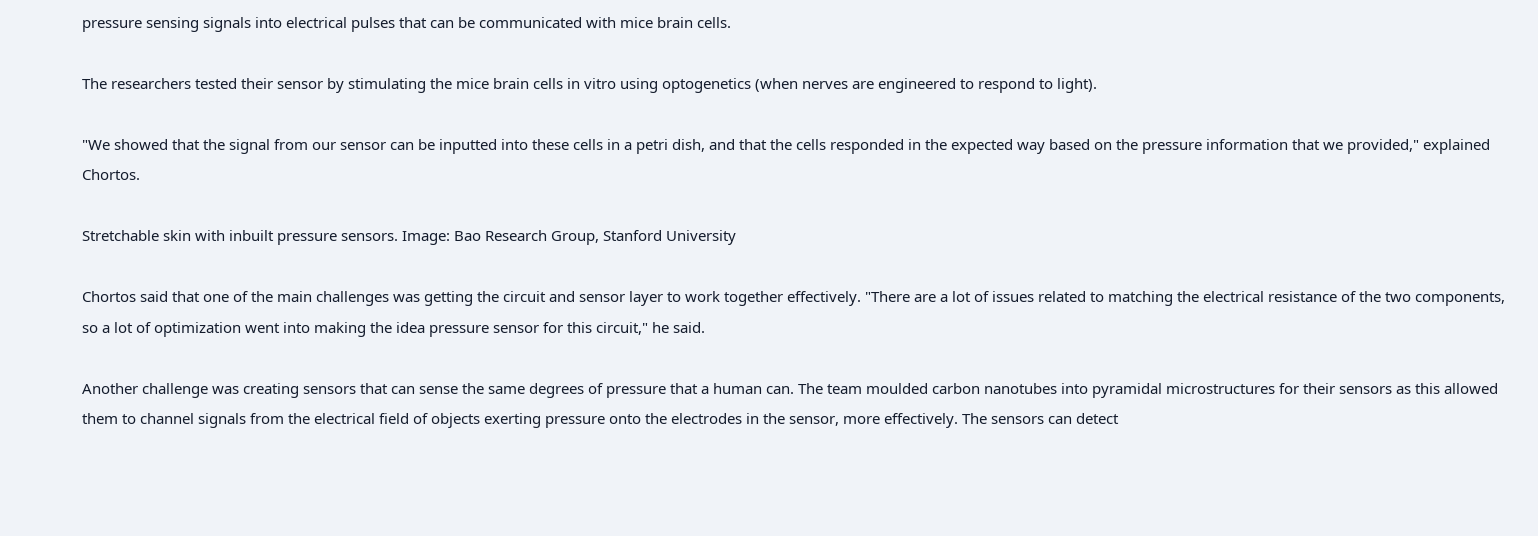pressure sensing signals into electrical pulses that can be communicated with mice brain cells.

The researchers tested their sensor by stimulating the mice brain cells in vitro using optogenetics (when nerves are engineered to respond to light).

"We showed that the signal from our sensor can be inputted into these cells in a petri dish, and that the cells responded in the expected way based on the pressure information that we provided," explained Chortos.

Stretchable skin with inbuilt pressure sensors. Image: Bao Research Group, Stanford University

Chortos said that one of the main challenges was getting the circuit and sensor layer to work together effectively. "There are a lot of issues related to matching the electrical resistance of the two components, so a lot of optimization went into making the idea pressure sensor for this circuit," he said.

Another challenge was creating sensors that can sense the same degrees of pressure that a human can. The team moulded carbon nanotubes into pyramidal microstructures for their sensors as this allowed them to channel signals from the electrical field of objects exerting pressure onto the electrodes in the sensor, more effectively. The sensors can detect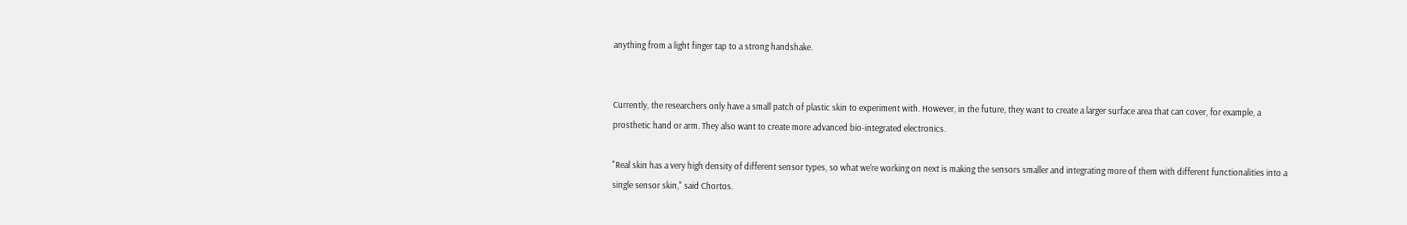anything from a light finger tap to a strong handshake.


Currently, the researchers only have a small patch of plastic skin to experiment with. However, in the future, they want to create a larger surface area that can cover, for example, a prosthetic hand or arm. They also want to create more advanced bio-integrated electronics.

"Real skin has a very high density of different sensor types, so what we're working on next is making the sensors smaller and integrating more of them with different functionalities into a single sensor skin," said Chortos.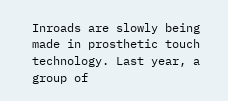Inroads are slowly being made in prosthetic touch technology. Last year, a group of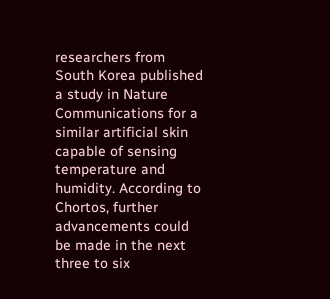researchers from South Korea published a study in Nature Communications for a similar artificial skin capable of sensing temperature and humidity. According to Chortos, further advancements could be made in the next three to six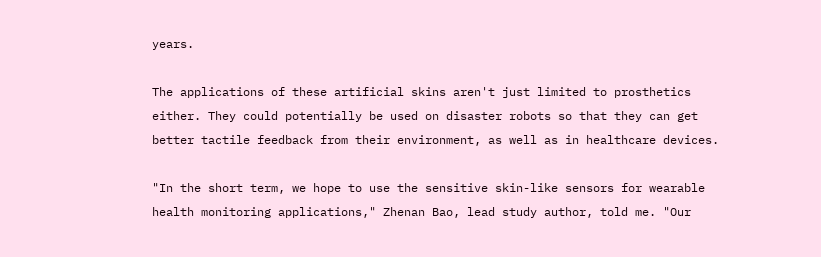years.

The applications of these artificial skins aren't just limited to prosthetics either. They could potentially be used on disaster robots so that they can get better tactile feedback from their environment, as well as in healthcare devices.

"In the short term, we hope to use the sensitive skin-like sensors for wearable health monitoring applications," Zhenan Bao, lead study author, told me. "Our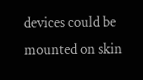devices could be mounted on skin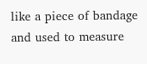like a piece of bandage and used to measure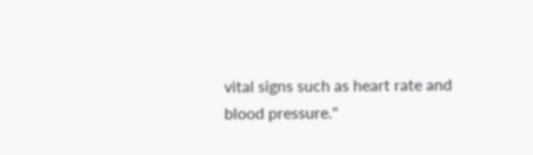vital signs such as heart rate and blood pressure."